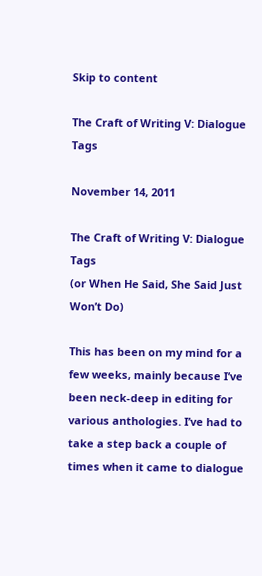Skip to content

The Craft of Writing V: Dialogue Tags

November 14, 2011

The Craft of Writing V: Dialogue Tags
(or When He Said, She Said Just Won’t Do)

This has been on my mind for a few weeks, mainly because I’ve been neck-deep in editing for various anthologies. I’ve had to take a step back a couple of times when it came to dialogue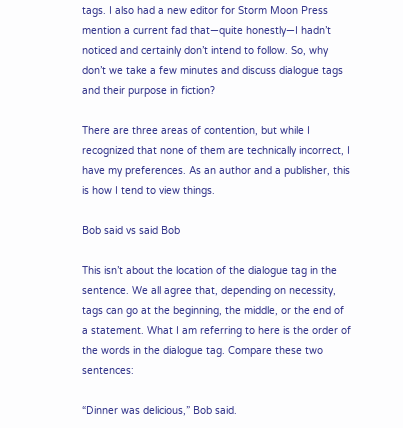tags. I also had a new editor for Storm Moon Press mention a current fad that—quite honestly—I hadn’t noticed and certainly don’t intend to follow. So, why don’t we take a few minutes and discuss dialogue tags and their purpose in fiction?

There are three areas of contention, but while I recognized that none of them are technically incorrect, I have my preferences. As an author and a publisher, this is how I tend to view things.

Bob said vs said Bob

This isn’t about the location of the dialogue tag in the sentence. We all agree that, depending on necessity, tags can go at the beginning, the middle, or the end of a statement. What I am referring to here is the order of the words in the dialogue tag. Compare these two sentences:

“Dinner was delicious,” Bob said.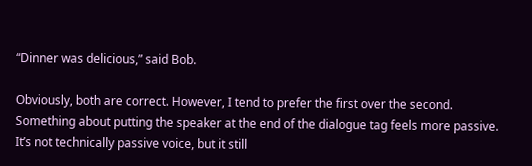“Dinner was delicious,” said Bob.

Obviously, both are correct. However, I tend to prefer the first over the second. Something about putting the speaker at the end of the dialogue tag feels more passive. It’s not technically passive voice, but it still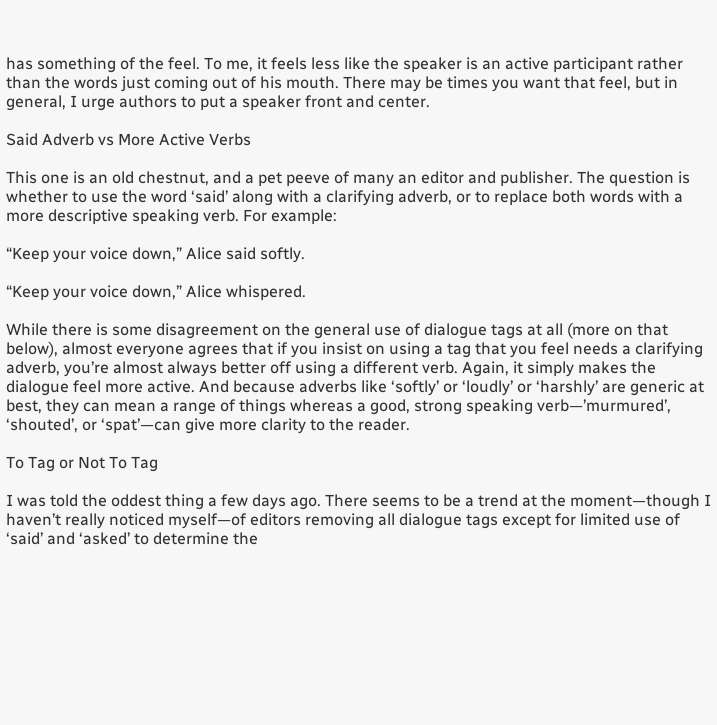has something of the feel. To me, it feels less like the speaker is an active participant rather than the words just coming out of his mouth. There may be times you want that feel, but in general, I urge authors to put a speaker front and center.

Said Adverb vs More Active Verbs

This one is an old chestnut, and a pet peeve of many an editor and publisher. The question is whether to use the word ‘said’ along with a clarifying adverb, or to replace both words with a more descriptive speaking verb. For example:

“Keep your voice down,” Alice said softly.

“Keep your voice down,” Alice whispered.

While there is some disagreement on the general use of dialogue tags at all (more on that below), almost everyone agrees that if you insist on using a tag that you feel needs a clarifying adverb, you’re almost always better off using a different verb. Again, it simply makes the dialogue feel more active. And because adverbs like ‘softly’ or ‘loudly’ or ‘harshly’ are generic at best, they can mean a range of things whereas a good, strong speaking verb—’murmured’, ‘shouted’, or ‘spat’—can give more clarity to the reader.

To Tag or Not To Tag

I was told the oddest thing a few days ago. There seems to be a trend at the moment—though I haven’t really noticed myself—of editors removing all dialogue tags except for limited use of ‘said’ and ‘asked’ to determine the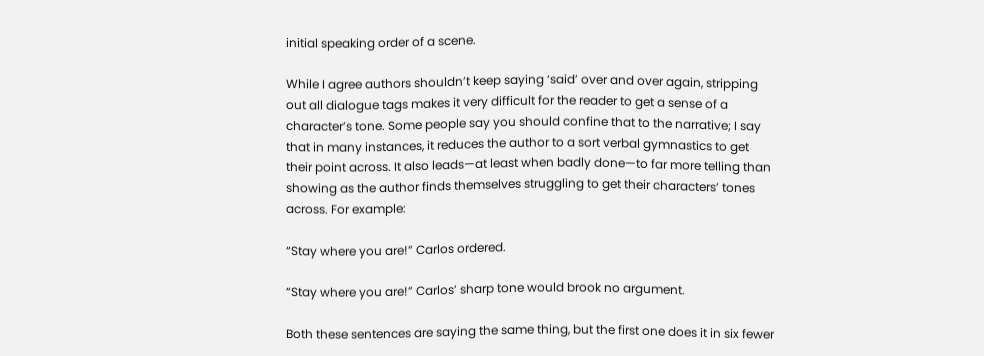initial speaking order of a scene.

While I agree authors shouldn’t keep saying ‘said’ over and over again, stripping out all dialogue tags makes it very difficult for the reader to get a sense of a character’s tone. Some people say you should confine that to the narrative; I say that in many instances, it reduces the author to a sort verbal gymnastics to get their point across. It also leads—at least when badly done—to far more telling than showing as the author finds themselves struggling to get their characters’ tones across. For example:

“Stay where you are!” Carlos ordered.

“Stay where you are!” Carlos’ sharp tone would brook no argument.

Both these sentences are saying the same thing, but the first one does it in six fewer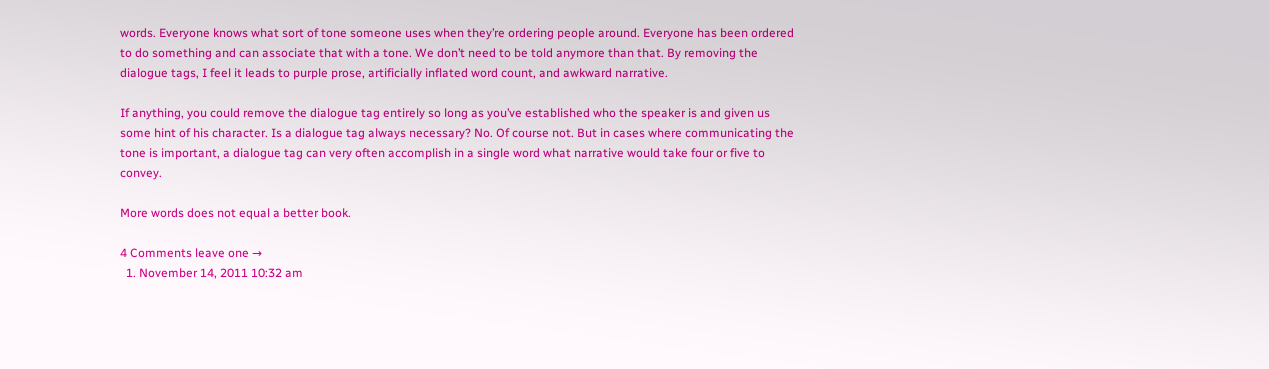words. Everyone knows what sort of tone someone uses when they’re ordering people around. Everyone has been ordered to do something and can associate that with a tone. We don’t need to be told anymore than that. By removing the dialogue tags, I feel it leads to purple prose, artificially inflated word count, and awkward narrative.

If anything, you could remove the dialogue tag entirely so long as you’ve established who the speaker is and given us some hint of his character. Is a dialogue tag always necessary? No. Of course not. But in cases where communicating the tone is important, a dialogue tag can very often accomplish in a single word what narrative would take four or five to convey.

More words does not equal a better book.

4 Comments leave one →
  1. November 14, 2011 10:32 am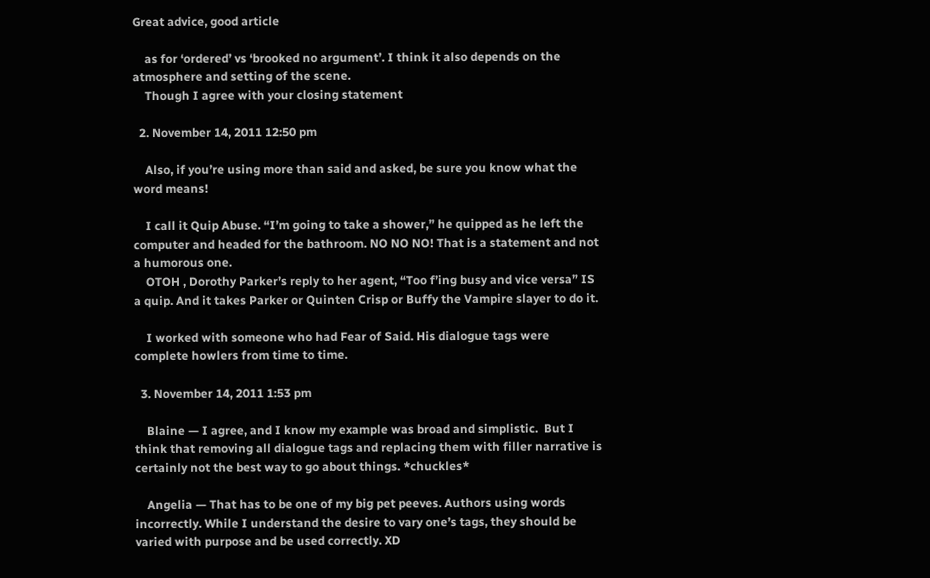Great advice, good article

    as for ‘ordered’ vs ‘brooked no argument’. I think it also depends on the atmosphere and setting of the scene.
    Though I agree with your closing statement

  2. November 14, 2011 12:50 pm

    Also, if you’re using more than said and asked, be sure you know what the word means!

    I call it Quip Abuse. “I’m going to take a shower,” he quipped as he left the computer and headed for the bathroom. NO NO NO! That is a statement and not a humorous one.
    OTOH , Dorothy Parker’s reply to her agent, “Too f’ing busy and vice versa” IS a quip. And it takes Parker or Quinten Crisp or Buffy the Vampire slayer to do it.

    I worked with someone who had Fear of Said. His dialogue tags were complete howlers from time to time.

  3. November 14, 2011 1:53 pm

    Blaine — I agree, and I know my example was broad and simplistic.  But I think that removing all dialogue tags and replacing them with filler narrative is certainly not the best way to go about things. *chuckles*

    Angelia — That has to be one of my big pet peeves. Authors using words incorrectly. While I understand the desire to vary one’s tags, they should be varied with purpose and be used correctly. XD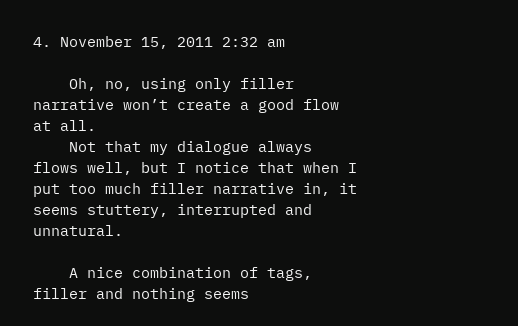4. November 15, 2011 2:32 am

    Oh, no, using only filler narrative won’t create a good flow at all.
    Not that my dialogue always flows well, but I notice that when I put too much filler narrative in, it seems stuttery, interrupted and unnatural.

    A nice combination of tags, filler and nothing seems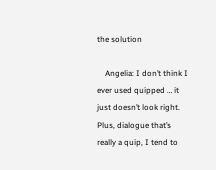the solution

    Angelia: I don’t think I ever used quipped … it just doesn’t look right. Plus, dialogue that’s really a quip, I tend to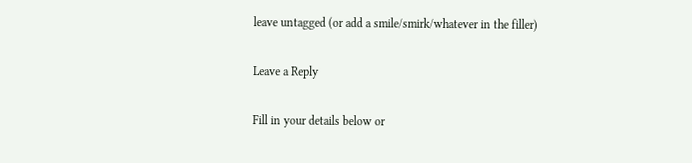leave untagged (or add a smile/smirk/whatever in the filler)

Leave a Reply

Fill in your details below or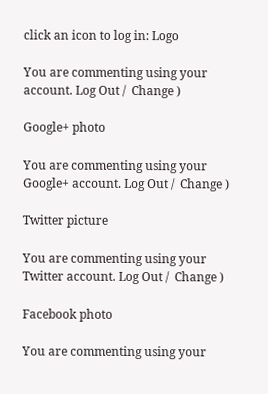click an icon to log in: Logo

You are commenting using your account. Log Out /  Change )

Google+ photo

You are commenting using your Google+ account. Log Out /  Change )

Twitter picture

You are commenting using your Twitter account. Log Out /  Change )

Facebook photo

You are commenting using your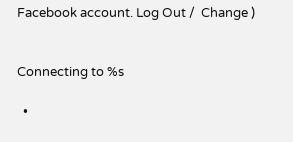Facebook account. Log Out /  Change )


Connecting to %s

  •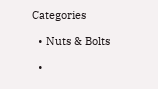Categories

  • Nuts & Bolts

  •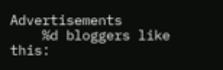Advertisements
    %d bloggers like this: